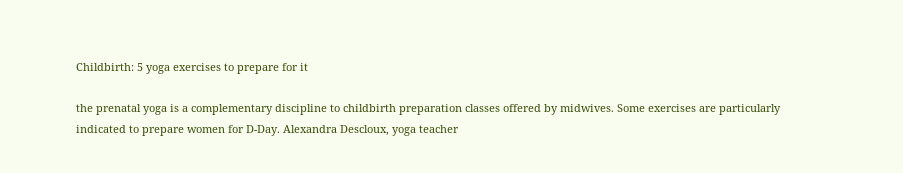Childbirth: 5 yoga exercises to prepare for it

the prenatal yoga is a complementary discipline to childbirth preparation classes offered by midwives. Some exercises are particularly indicated to prepare women for D-Day. Alexandra Descloux, yoga teacher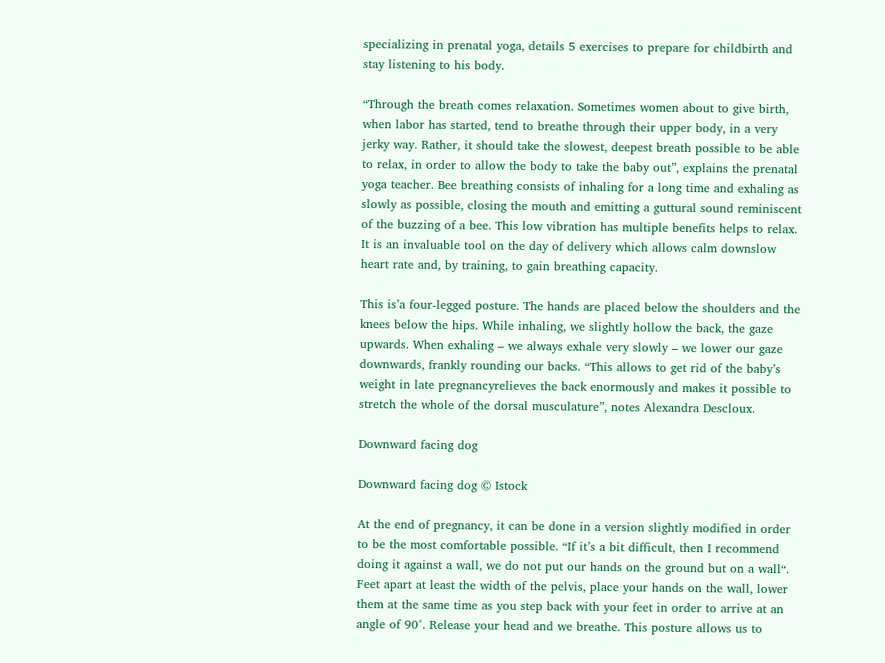specializing in prenatal yoga, details 5 exercises to prepare for childbirth and stay listening to his body.

“Through the breath comes relaxation. Sometimes women about to give birth, when labor has started, tend to breathe through their upper body, in a very jerky way. Rather, it should take the slowest, deepest breath possible to be able to relax, in order to allow the body to take the baby out”, explains the prenatal yoga teacher. Bee breathing consists of inhaling for a long time and exhaling as slowly as possible, closing the mouth and emitting a guttural sound reminiscent of the buzzing of a bee. This low vibration has multiple benefits helps to relax. It is an invaluable tool on the day of delivery which allows calm downslow heart rate and, by training, to gain breathing capacity.

This is’a four-legged posture. The hands are placed below the shoulders and the knees below the hips. While inhaling, we slightly hollow the back, the gaze upwards. When exhaling – we always exhale very slowly – we lower our gaze downwards, frankly rounding our backs. “This allows to get rid of the baby’s weight in late pregnancyrelieves the back enormously and makes it possible to stretch the whole of the dorsal musculature”, notes Alexandra Descloux.

Downward facing dog

Downward facing dog © Istock

At the end of pregnancy, it can be done in a version slightly modified in order to be the most comfortable possible. “If it’s a bit difficult, then I recommend doing it against a wall, we do not put our hands on the ground but on a wall“. Feet apart at least the width of the pelvis, place your hands on the wall, lower them at the same time as you step back with your feet in order to arrive at an angle of 90°. Release your head and we breathe. This posture allows us to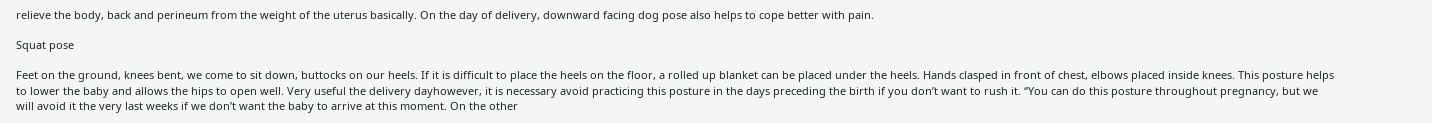relieve the body, back and perineum from the weight of the uterus basically. On the day of delivery, downward facing dog pose also helps to cope better with pain.

Squat pose

Feet on the ground, knees bent, we come to sit down, buttocks on our heels. If it is difficult to place the heels on the floor, a rolled up blanket can be placed under the heels. Hands clasped in front of chest, elbows placed inside knees. This posture helps to lower the baby and allows the hips to open well. Very useful the delivery dayhowever, it is necessary avoid practicing this posture in the days preceding the birth if you don’t want to rush it. “You can do this posture throughout pregnancy, but we will avoid it the very last weeks if we don’t want the baby to arrive at this moment. On the other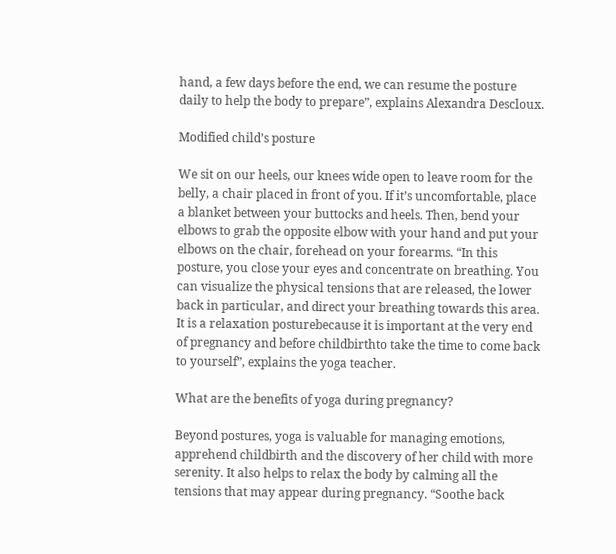hand, a few days before the end, we can resume the posture daily to help the body to prepare”, explains Alexandra Descloux.

Modified child’s posture

We sit on our heels, our knees wide open to leave room for the belly, a chair placed in front of you. If it’s uncomfortable, place a blanket between your buttocks and heels. Then, bend your elbows to grab the opposite elbow with your hand and put your elbows on the chair, forehead on your forearms. “In this posture, you close your eyes and concentrate on breathing. You can visualize the physical tensions that are released, the lower back in particular, and direct your breathing towards this area. It is a relaxation posturebecause it is important at the very end of pregnancy and before childbirthto take the time to come back to yourself”, explains the yoga teacher.

What are the benefits of yoga during pregnancy?

Beyond postures, yoga is valuable for managing emotions, apprehend childbirth and the discovery of her child with more serenity. It also helps to relax the body by calming all the tensions that may appear during pregnancy. “Soothe back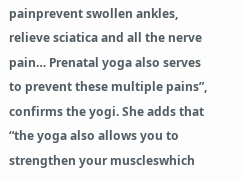painprevent swollen ankles, relieve sciatica and all the nerve pain… Prenatal yoga also serves to prevent these multiple pains”, confirms the yogi. She adds that “the yoga also allows you to strengthen your muscleswhich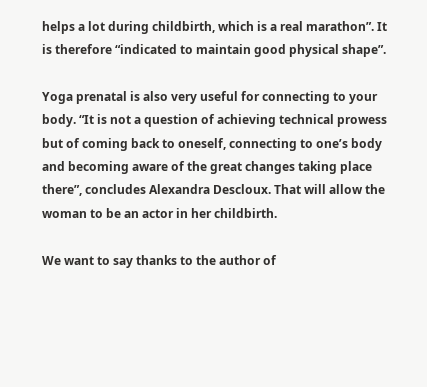helps a lot during childbirth, which is a real marathon”. It is therefore “indicated to maintain good physical shape”.

Yoga prenatal is also very useful for connecting to your body. “It is not a question of achieving technical prowess but of coming back to oneself, connecting to one’s body and becoming aware of the great changes taking place there”, concludes Alexandra Descloux. That will allow the woman to be an actor in her childbirth.

We want to say thanks to the author of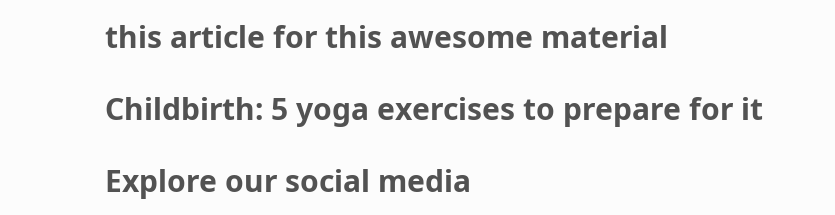this article for this awesome material

Childbirth: 5 yoga exercises to prepare for it

Explore our social media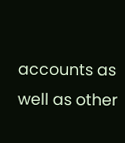accounts as well as other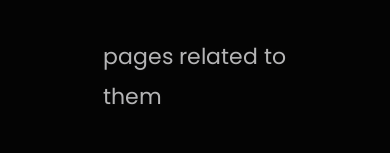pages related to them